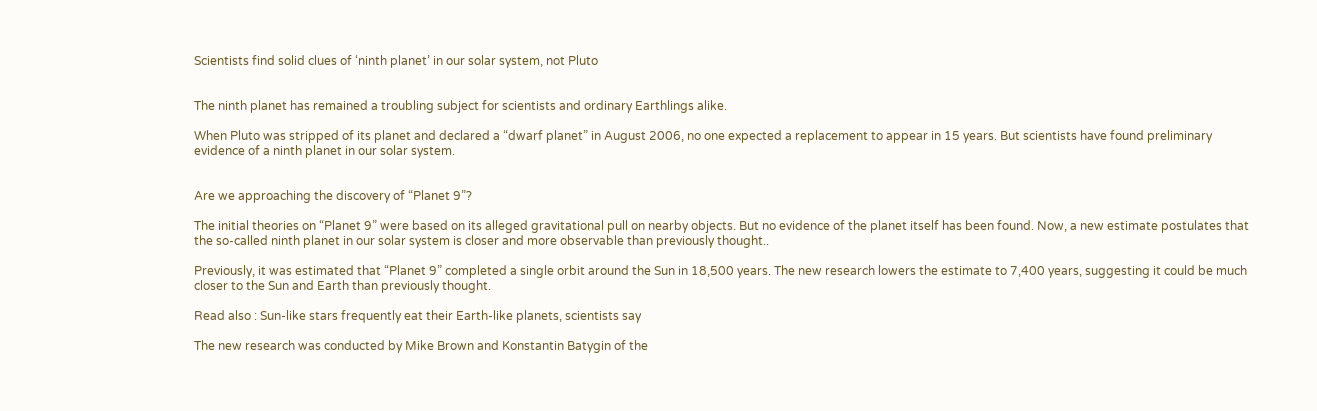Scientists find solid clues of ‘ninth planet’ in our solar system, not Pluto


The ninth planet has remained a troubling subject for scientists and ordinary Earthlings alike.

When Pluto was stripped of its planet and declared a “dwarf planet” in August 2006, no one expected a replacement to appear in 15 years. But scientists have found preliminary evidence of a ninth planet in our solar system.


Are we approaching the discovery of “Planet 9”?

The initial theories on “Planet 9” were based on its alleged gravitational pull on nearby objects. But no evidence of the planet itself has been found. Now, a new estimate postulates that the so-called ninth planet in our solar system is closer and more observable than previously thought..

Previously, it was estimated that “Planet 9” completed a single orbit around the Sun in 18,500 years. The new research lowers the estimate to 7,400 years, suggesting it could be much closer to the Sun and Earth than previously thought.

Read also : Sun-like stars frequently eat their Earth-like planets, scientists say

The new research was conducted by Mike Brown and Konstantin Batygin of the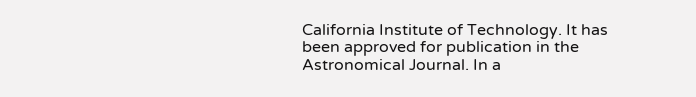California Institute of Technology. It has been approved for publication in the Astronomical Journal. In a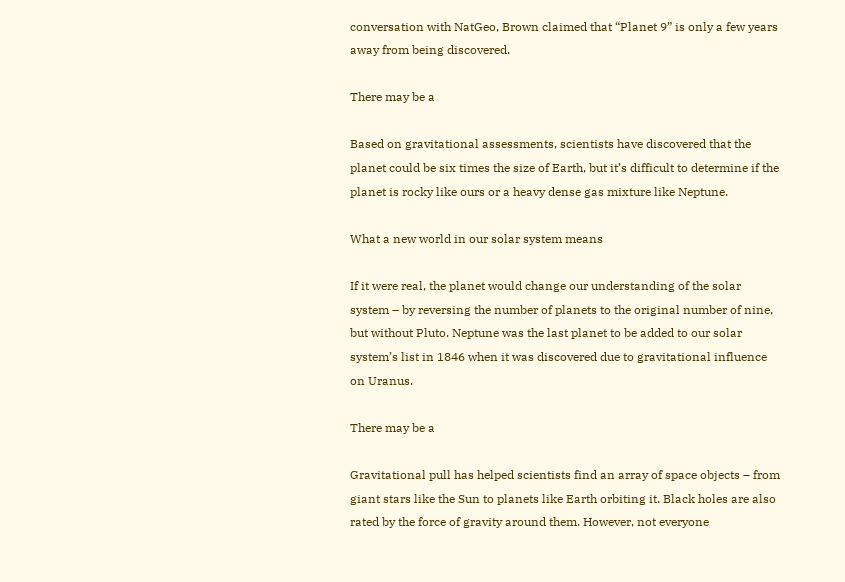conversation with NatGeo, Brown claimed that “Planet 9” is only a few years away from being discovered.

There may be a

Based on gravitational assessments, scientists have discovered that the planet could be six times the size of Earth, but it’s difficult to determine if the planet is rocky like ours or a heavy dense gas mixture like Neptune.

What a new world in our solar system means

If it were real, the planet would change our understanding of the solar system – by reversing the number of planets to the original number of nine, but without Pluto. Neptune was the last planet to be added to our solar system’s list in 1846 when it was discovered due to gravitational influence on Uranus.

There may be a

Gravitational pull has helped scientists find an array of space objects – from giant stars like the Sun to planets like Earth orbiting it. Black holes are also rated by the force of gravity around them. However, not everyone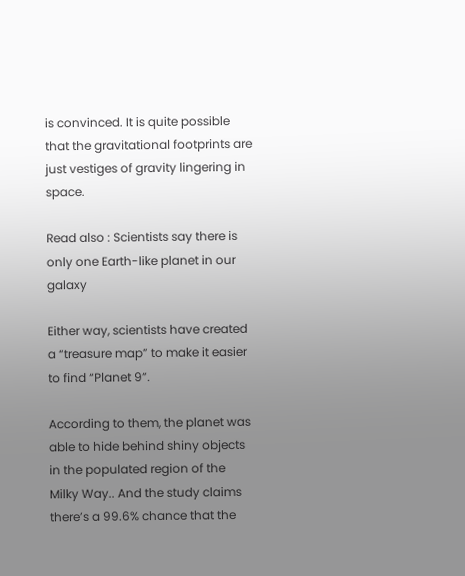is convinced. It is quite possible that the gravitational footprints are just vestiges of gravity lingering in space.

Read also : Scientists say there is only one Earth-like planet in our galaxy

Either way, scientists have created a “treasure map” to make it easier to find “Planet 9”.

According to them, the planet was able to hide behind shiny objects in the populated region of the Milky Way.. And the study claims there’s a 99.6% chance that the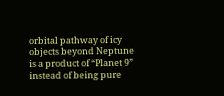orbital pathway of icy objects beyond Neptune is a product of “Planet 9” instead of being pure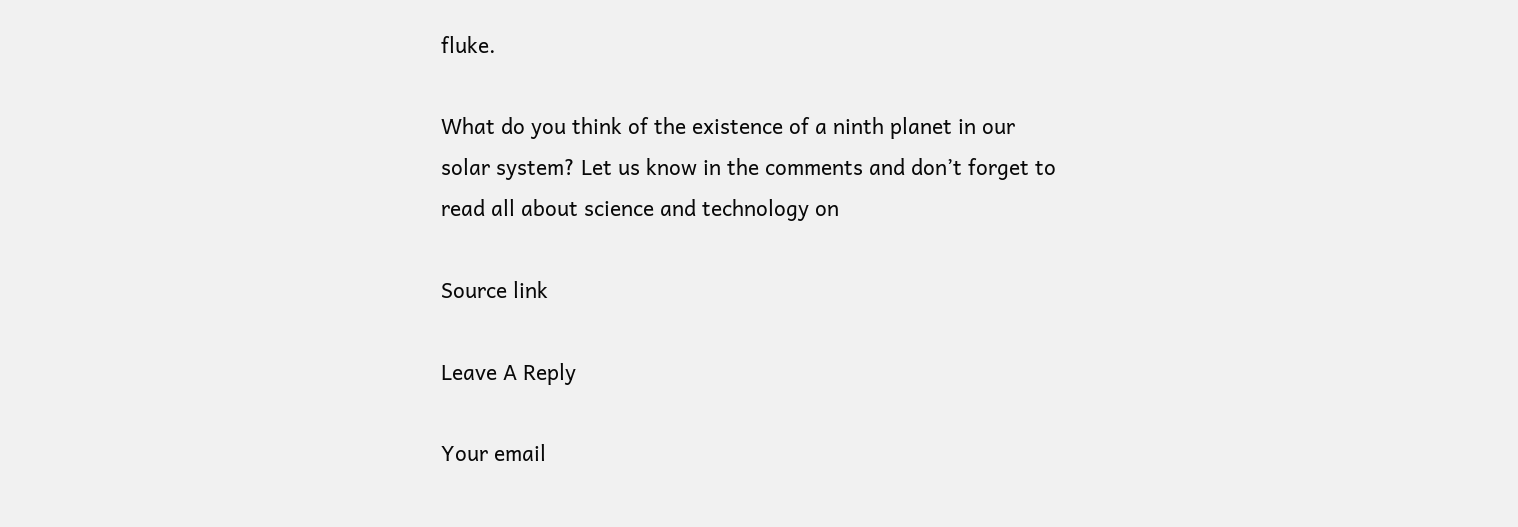fluke.

What do you think of the existence of a ninth planet in our solar system? Let us know in the comments and don’t forget to read all about science and technology on

Source link

Leave A Reply

Your email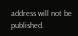address will not be published.